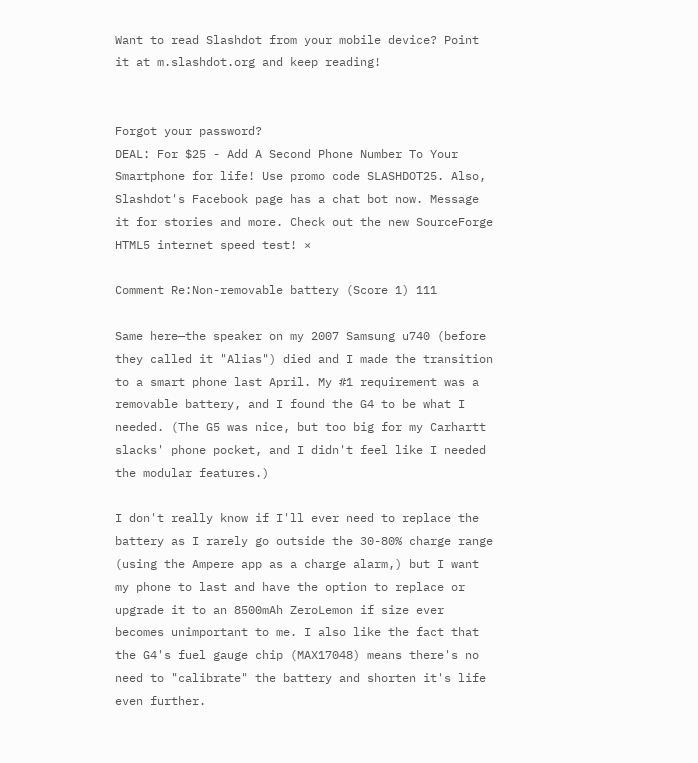Want to read Slashdot from your mobile device? Point it at m.slashdot.org and keep reading!


Forgot your password?
DEAL: For $25 - Add A Second Phone Number To Your Smartphone for life! Use promo code SLASHDOT25. Also, Slashdot's Facebook page has a chat bot now. Message it for stories and more. Check out the new SourceForge HTML5 internet speed test! ×

Comment Re:Non-removable battery (Score 1) 111

Same here—the speaker on my 2007 Samsung u740 (before they called it "Alias") died and I made the transition to a smart phone last April. My #1 requirement was a removable battery, and I found the G4 to be what I needed. (The G5 was nice, but too big for my Carhartt slacks' phone pocket, and I didn't feel like I needed the modular features.)

I don't really know if I'll ever need to replace the battery as I rarely go outside the 30-80% charge range (using the Ampere app as a charge alarm,) but I want my phone to last and have the option to replace or upgrade it to an 8500mAh ZeroLemon if size ever becomes unimportant to me. I also like the fact that the G4's fuel gauge chip (MAX17048) means there's no need to "calibrate" the battery and shorten it's life even further.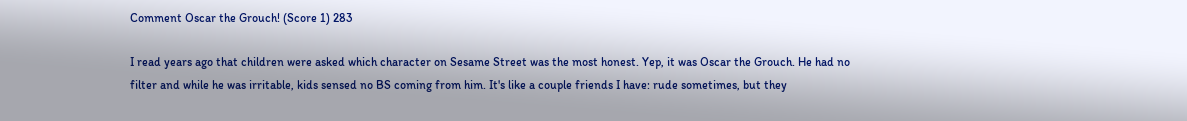Comment Oscar the Grouch! (Score 1) 283

I read years ago that children were asked which character on Sesame Street was the most honest. Yep, it was Oscar the Grouch. He had no filter and while he was irritable, kids sensed no BS coming from him. It's like a couple friends I have: rude sometimes, but they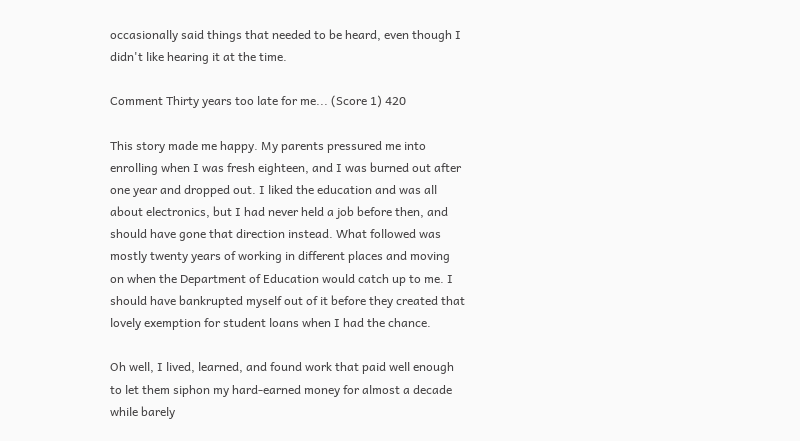occasionally said things that needed to be heard, even though I didn't like hearing it at the time.

Comment Thirty years too late for me... (Score 1) 420

This story made me happy. My parents pressured me into enrolling when I was fresh eighteen, and I was burned out after one year and dropped out. I liked the education and was all about electronics, but I had never held a job before then, and should have gone that direction instead. What followed was mostly twenty years of working in different places and moving on when the Department of Education would catch up to me. I should have bankrupted myself out of it before they created that lovely exemption for student loans when I had the chance.

Oh well, I lived, learned, and found work that paid well enough to let them siphon my hard-earned money for almost a decade while barely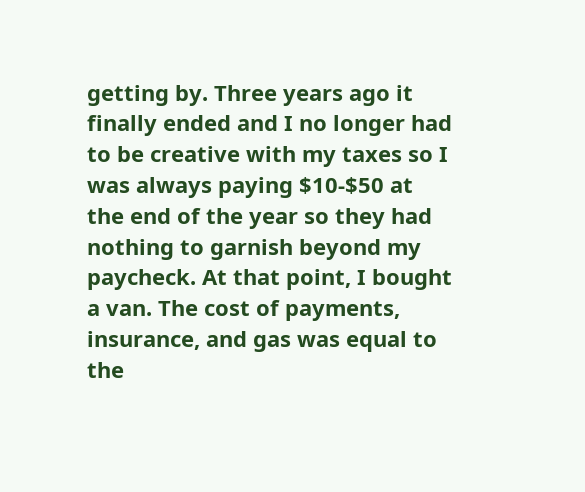getting by. Three years ago it finally ended and I no longer had to be creative with my taxes so I was always paying $10-$50 at the end of the year so they had nothing to garnish beyond my paycheck. At that point, I bought a van. The cost of payments, insurance, and gas was equal to the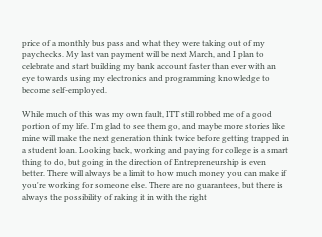price of a monthly bus pass and what they were taking out of my paychecks. My last van payment will be next March, and I plan to celebrate and start building my bank account faster than ever with an eye towards using my electronics and programming knowledge to become self-employed.

While much of this was my own fault, ITT still robbed me of a good portion of my life. I'm glad to see them go, and maybe more stories like mine will make the next generation think twice before getting trapped in a student loan. Looking back, working and paying for college is a smart thing to do, but going in the direction of Entrepreneurship is even better. There will always be a limit to how much money you can make if you're working for someone else. There are no guarantees, but there is always the possibility of raking it in with the right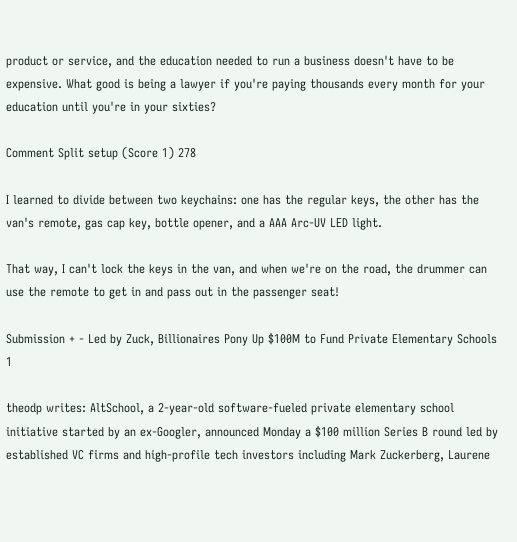product or service, and the education needed to run a business doesn't have to be expensive. What good is being a lawyer if you're paying thousands every month for your education until you're in your sixties?

Comment Split setup (Score 1) 278

I learned to divide between two keychains: one has the regular keys, the other has the van's remote, gas cap key, bottle opener, and a AAA Arc-UV LED light.

That way, I can't lock the keys in the van, and when we're on the road, the drummer can use the remote to get in and pass out in the passenger seat!

Submission + - Led by Zuck, Billionaires Pony Up $100M to Fund Private Elementary Schools 1

theodp writes: AltSchool, a 2-year-old software-fueled private elementary school initiative started by an ex-Googler, announced Monday a $100 million Series B round led by established VC firms and high-profile tech investors including Mark Zuckerberg, Laurene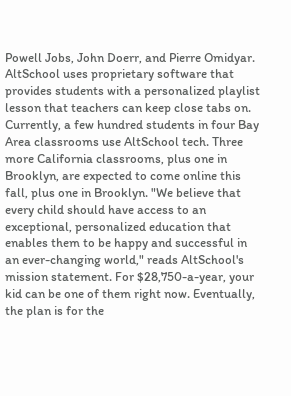Powell Jobs, John Doerr, and Pierre Omidyar. AltSchool uses proprietary software that provides students with a personalized playlist lesson that teachers can keep close tabs on. Currently, a few hundred students in four Bay Area classrooms use AltSchool tech. Three more California classrooms, plus one in Brooklyn, are expected to come online this fall, plus one in Brooklyn. "We believe that every child should have access to an exceptional, personalized education that enables them to be happy and successful in an ever-changing world," reads AltSchool's mission statement. For $28,750-a-year, your kid can be one of them right now. Eventually, the plan is for the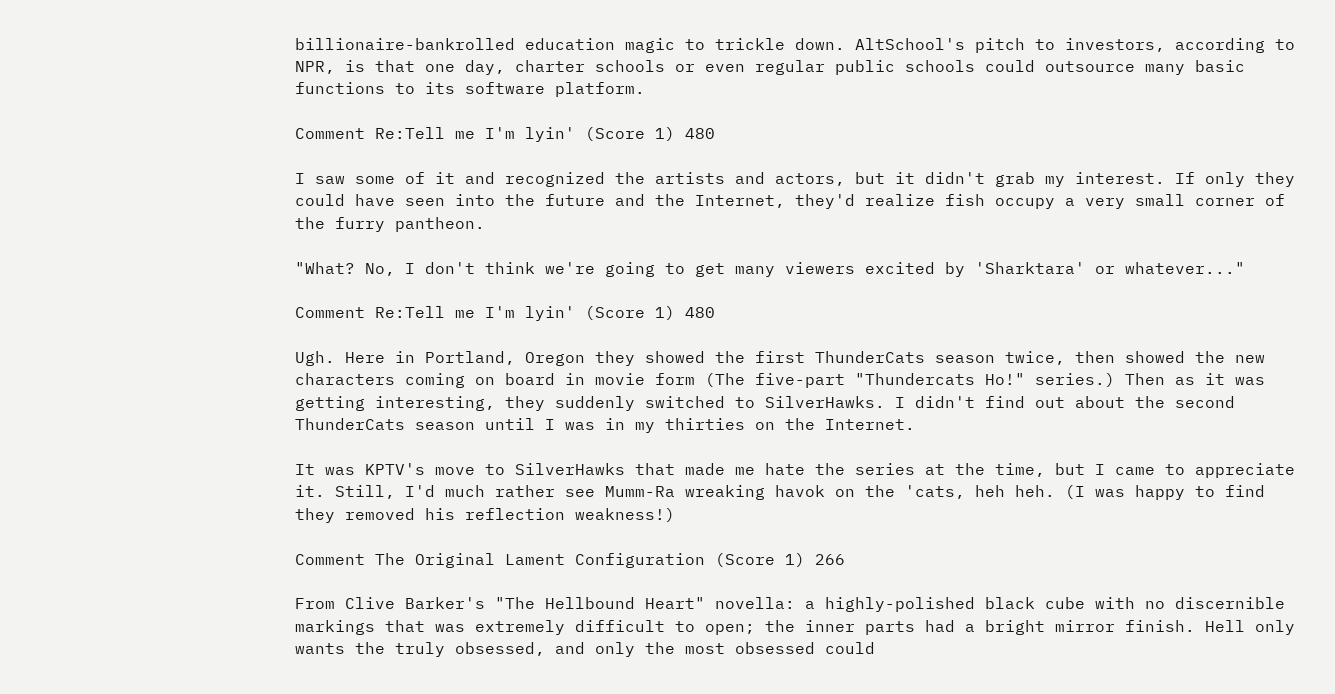billionaire-bankrolled education magic to trickle down. AltSchool's pitch to investors, according to NPR, is that one day, charter schools or even regular public schools could outsource many basic functions to its software platform.

Comment Re:Tell me I'm lyin' (Score 1) 480

I saw some of it and recognized the artists and actors, but it didn't grab my interest. If only they could have seen into the future and the Internet, they'd realize fish occupy a very small corner of the furry pantheon.

"What? No, I don't think we're going to get many viewers excited by 'Sharktara' or whatever..."

Comment Re:Tell me I'm lyin' (Score 1) 480

Ugh. Here in Portland, Oregon they showed the first ThunderCats season twice, then showed the new characters coming on board in movie form (The five-part "Thundercats Ho!" series.) Then as it was getting interesting, they suddenly switched to SilverHawks. I didn't find out about the second ThunderCats season until I was in my thirties on the Internet.

It was KPTV's move to SilverHawks that made me hate the series at the time, but I came to appreciate it. Still, I'd much rather see Mumm-Ra wreaking havok on the 'cats, heh heh. (I was happy to find they removed his reflection weakness!)

Comment The Original Lament Configuration (Score 1) 266

From Clive Barker's "The Hellbound Heart" novella: a highly-polished black cube with no discernible markings that was extremely difficult to open; the inner parts had a bright mirror finish. Hell only wants the truly obsessed, and only the most obsessed could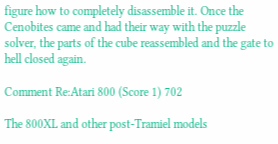figure how to completely disassemble it. Once the Cenobites came and had their way with the puzzle solver, the parts of the cube reassembled and the gate to hell closed again.

Comment Re:Atari 800 (Score 1) 702

The 800XL and other post-Tramiel models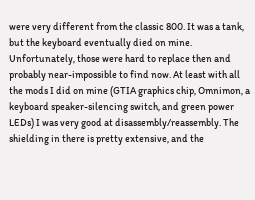were very different from the classic 800. It was a tank, but the keyboard eventually died on mine. Unfortunately, those were hard to replace then and probably near-impossible to find now. At least with all the mods I did on mine (GTIA graphics chip, Omnimon, a keyboard speaker-silencing switch, and green power LEDs) I was very good at disassembly/reassembly. The shielding in there is pretty extensive, and the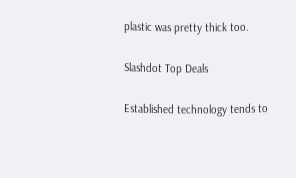plastic was pretty thick too.

Slashdot Top Deals

Established technology tends to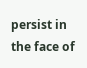persist in the face of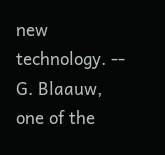new technology. -- G. Blaauw, one of the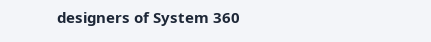designers of System 360